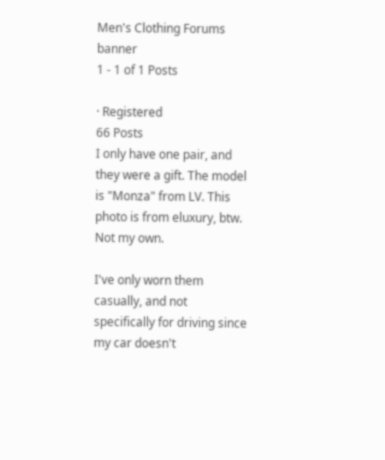Men's Clothing Forums banner
1 - 1 of 1 Posts

· Registered
66 Posts
I only have one pair, and they were a gift. The model is "Monza" from LV. This photo is from eluxury, btw. Not my own.

I've only worn them casually, and not specifically for driving since my car doesn't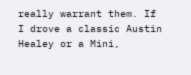really warrant them. If I drove a classic Austin Healey or a Mini,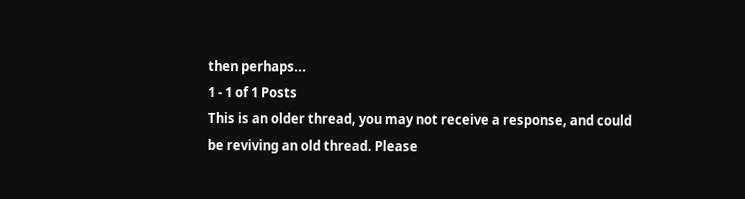then perhaps...
1 - 1 of 1 Posts
This is an older thread, you may not receive a response, and could be reviving an old thread. Please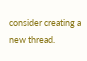consider creating a new thread.